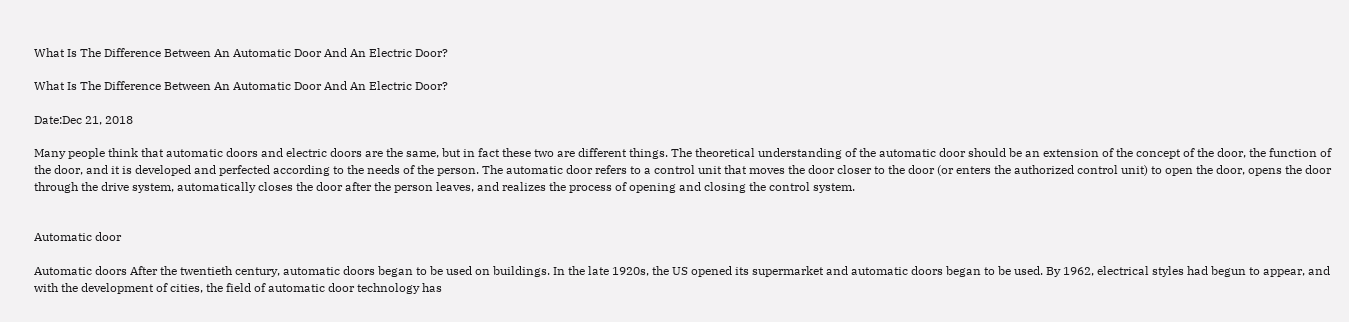What Is The Difference Between An Automatic Door And An Electric Door?

What Is The Difference Between An Automatic Door And An Electric Door?

Date:Dec 21, 2018

Many people think that automatic doors and electric doors are the same, but in fact these two are different things. The theoretical understanding of the automatic door should be an extension of the concept of the door, the function of the door, and it is developed and perfected according to the needs of the person. The automatic door refers to a control unit that moves the door closer to the door (or enters the authorized control unit) to open the door, opens the door through the drive system, automatically closes the door after the person leaves, and realizes the process of opening and closing the control system.


Automatic door

Automatic doors After the twentieth century, automatic doors began to be used on buildings. In the late 1920s, the US opened its supermarket and automatic doors began to be used. By 1962, electrical styles had begun to appear, and with the development of cities, the field of automatic door technology has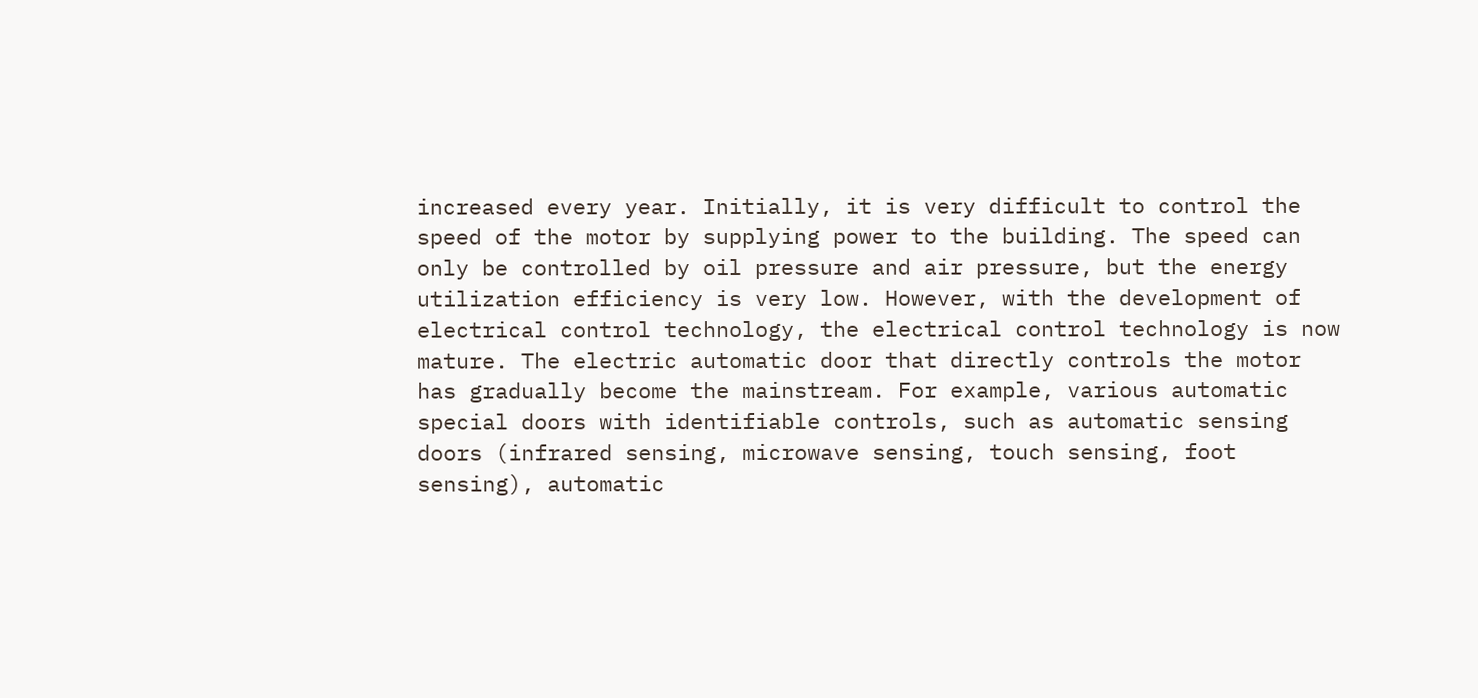increased every year. Initially, it is very difficult to control the speed of the motor by supplying power to the building. The speed can only be controlled by oil pressure and air pressure, but the energy utilization efficiency is very low. However, with the development of electrical control technology, the electrical control technology is now mature. The electric automatic door that directly controls the motor has gradually become the mainstream. For example, various automatic special doors with identifiable controls, such as automatic sensing doors (infrared sensing, microwave sensing, touch sensing, foot sensing), automatic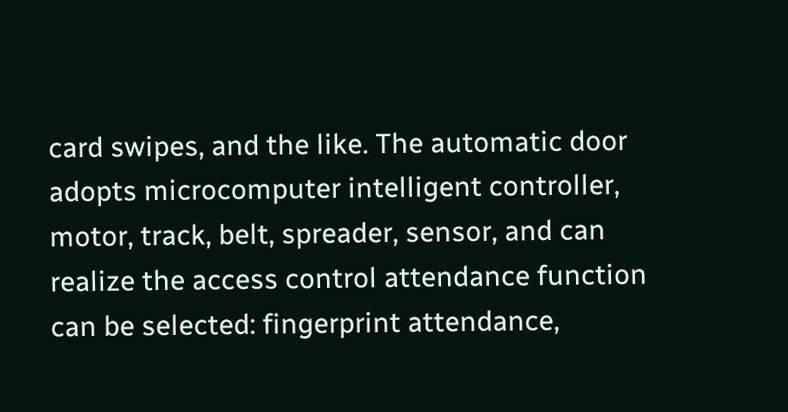card swipes, and the like. The automatic door adopts microcomputer intelligent controller, motor, track, belt, spreader, sensor, and can realize the access control attendance function can be selected: fingerprint attendance,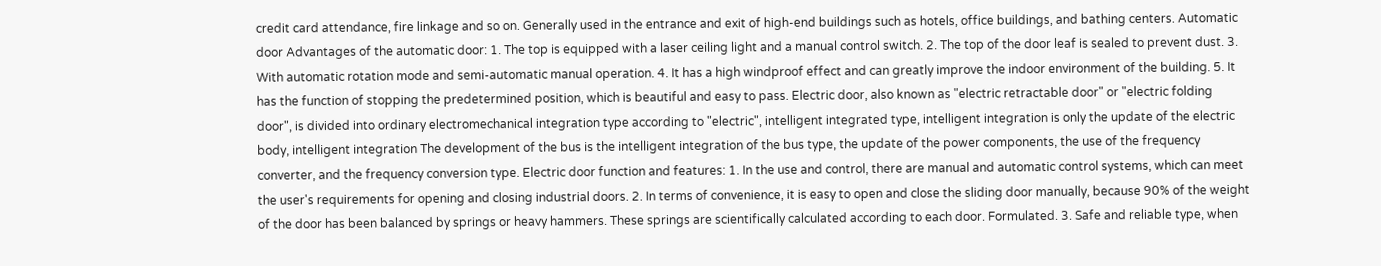credit card attendance, fire linkage and so on. Generally used in the entrance and exit of high-end buildings such as hotels, office buildings, and bathing centers. Automatic door Advantages of the automatic door: 1. The top is equipped with a laser ceiling light and a manual control switch. 2. The top of the door leaf is sealed to prevent dust. 3. With automatic rotation mode and semi-automatic manual operation. 4. It has a high windproof effect and can greatly improve the indoor environment of the building. 5. It has the function of stopping the predetermined position, which is beautiful and easy to pass. Electric door, also known as "electric retractable door" or "electric folding door", is divided into ordinary electromechanical integration type according to "electric", intelligent integrated type, intelligent integration is only the update of the electric body, intelligent integration The development of the bus is the intelligent integration of the bus type, the update of the power components, the use of the frequency converter, and the frequency conversion type. Electric door function and features: 1. In the use and control, there are manual and automatic control systems, which can meet the user's requirements for opening and closing industrial doors. 2. In terms of convenience, it is easy to open and close the sliding door manually, because 90% of the weight of the door has been balanced by springs or heavy hammers. These springs are scientifically calculated according to each door. Formulated. 3. Safe and reliable type, when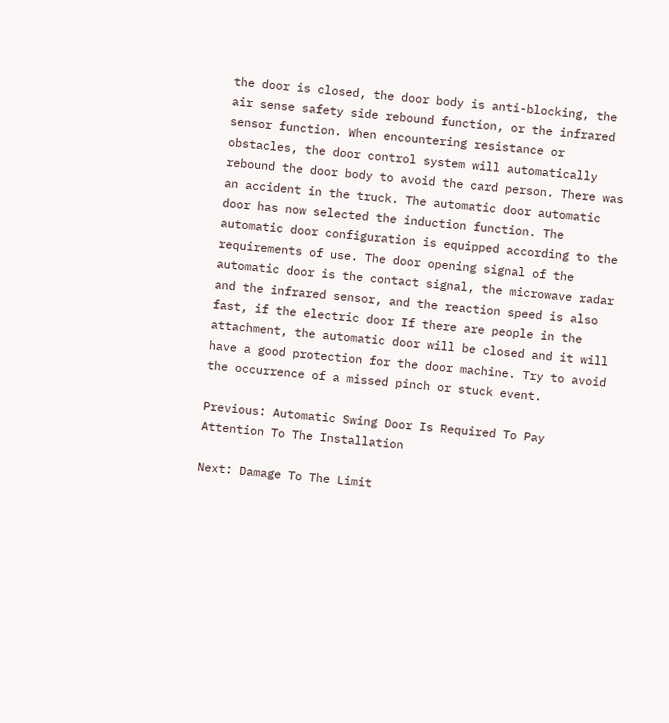the door is closed, the door body is anti-blocking, the air sense safety side rebound function, or the infrared sensor function. When encountering resistance or obstacles, the door control system will automatically rebound the door body to avoid the card person. There was an accident in the truck. The automatic door automatic door has now selected the induction function. The automatic door configuration is equipped according to the requirements of use. The door opening signal of the automatic door is the contact signal, the microwave radar and the infrared sensor, and the reaction speed is also fast, if the electric door If there are people in the attachment, the automatic door will be closed and it will have a good protection for the door machine. Try to avoid the occurrence of a missed pinch or stuck event.

Previous: Automatic Swing Door Is Required To Pay Attention To The Installation

Next: Damage To The Limit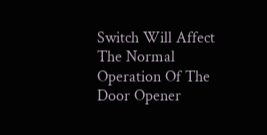Switch Will Affect The Normal Operation Of The Door Opener